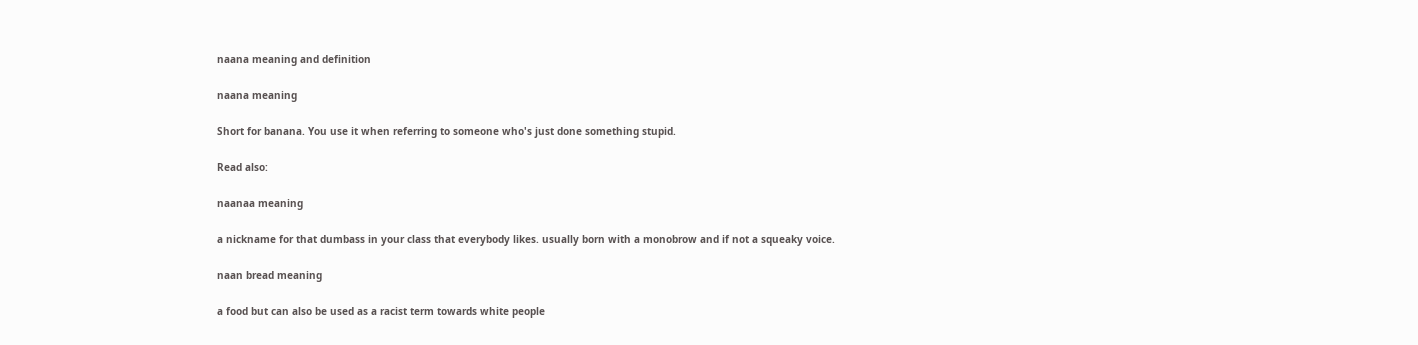naana meaning and definition

naana meaning

Short for banana. You use it when referring to someone who's just done something stupid.

Read also:

naanaa meaning

a nickname for that dumbass in your class that everybody likes. usually born with a monobrow and if not a squeaky voice.

naan bread meaning

a food but can also be used as a racist term towards white people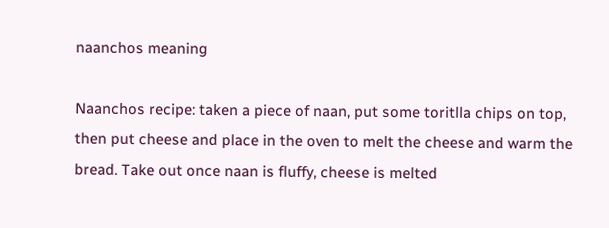naanchos meaning

Naanchos recipe: taken a piece of naan, put some toritlla chips on top, then put cheese and place in the oven to melt the cheese and warm the bread. Take out once naan is fluffy, cheese is melted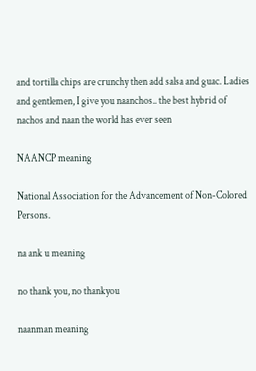and tortilla chips are crunchy then add salsa and guac. Ladies and gentlemen, I give you naanchos.. the best hybrid of nachos and naan the world has ever seen

NAANCP meaning

National Association for the Advancement of Non-Colored Persons.

na ank u meaning

no thank you, no thankyou

naanman meaning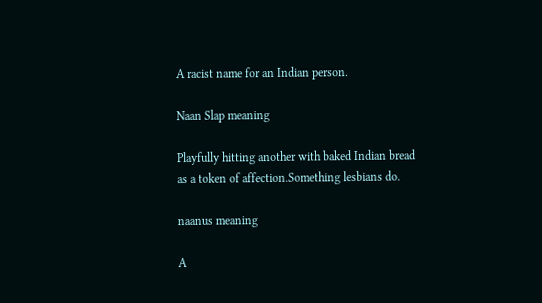A racist name for an Indian person.

Naan Slap meaning

Playfully hitting another with baked Indian bread as a token of affection.Something lesbians do.

naanus meaning

A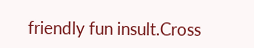friendly fun insult.Cross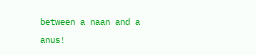between a naan and a anus!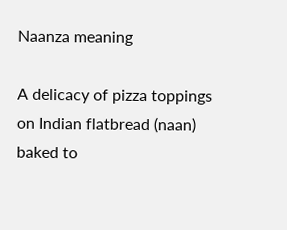Naanza meaning

A delicacy of pizza toppings on Indian flatbread (naan) baked to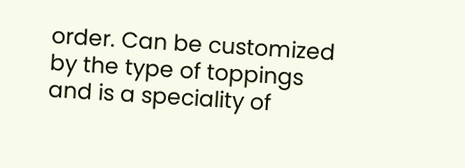order. Can be customized by the type of toppings and is a speciality of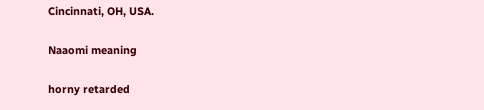Cincinnati, OH, USA.

Naaomi meaning

horny retarded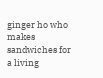ginger ho who makes sandwiches for a living